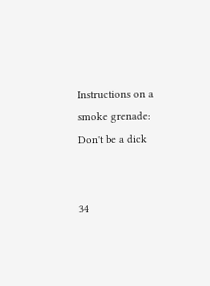Instructions on a smoke grenade: Don't be a dick


34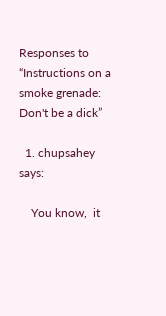Responses to “Instructions on a smoke grenade: Don't be a dick”

  1. chupsahey says:

    You know,  it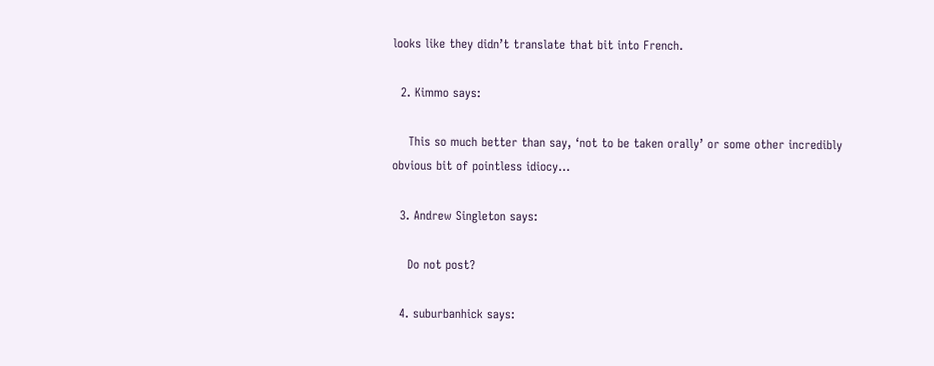looks like they didn’t translate that bit into French.

  2. Kimmo says:

    This so much better than say, ‘not to be taken orally’ or some other incredibly obvious bit of pointless idiocy…

  3. Andrew Singleton says:

    Do not post?

  4. suburbanhick says: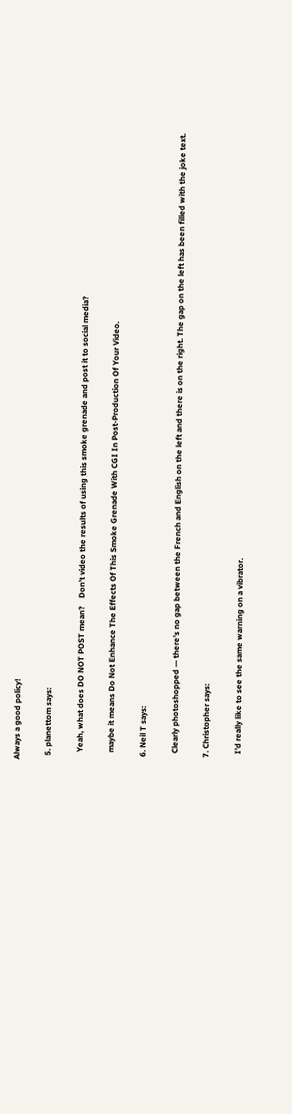Always a good policy!

  5. planettom says:

    Yeah, what does DO NOT POST mean?    Don’t video the results of using this smoke grenade and post it to social media?

    maybe it means Do Not Enhance The Effects Of This Smoke Grenade With CGI In Post-Production Of Your Video.

  6. Neil T says:

    Clearly photoshopped — there’s no gap between the French and English on the left and there is on the right. The gap on the left has been filled with the joke text.

  7. Christopher says:

    I’d really like to see the same warning on a vibrator.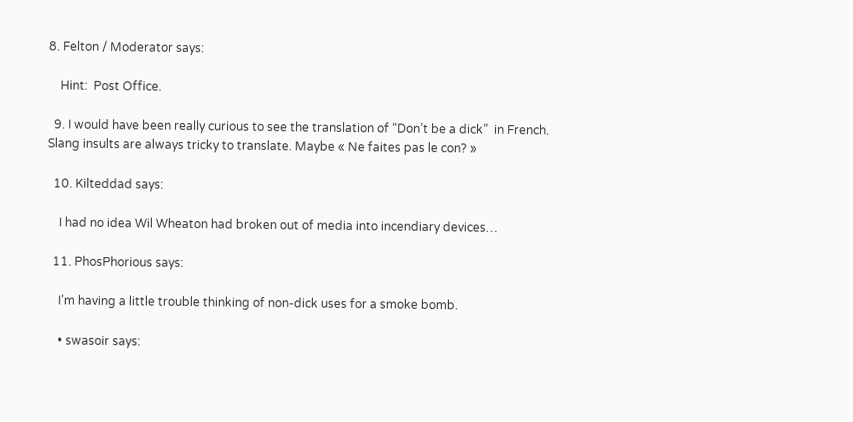8. Felton / Moderator says:

    Hint:  Post Office.

  9. I would have been really curious to see the translation of “Don’t be a dick”  in French. Slang insults are always tricky to translate. Maybe « Ne faites pas le con? »

  10. Kilteddad says:

    I had no idea Wil Wheaton had broken out of media into incendiary devices…

  11. PhosPhorious says:

    I’m having a little trouble thinking of non-dick uses for a smoke bomb.

    • swasoir says: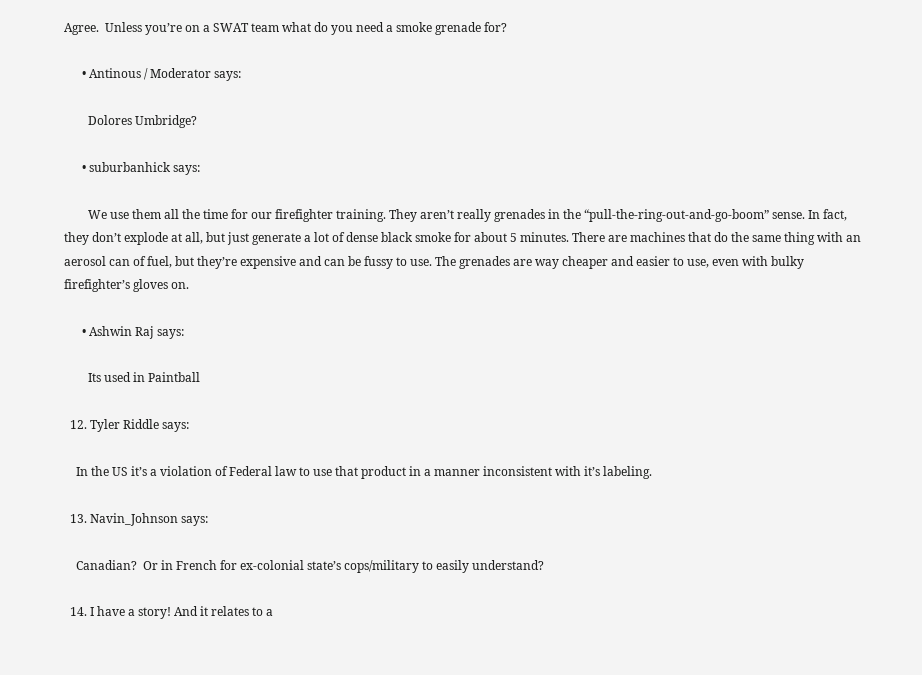Agree.  Unless you’re on a SWAT team what do you need a smoke grenade for?

      • Antinous / Moderator says:

        Dolores Umbridge?

      • suburbanhick says:

        We use them all the time for our firefighter training. They aren’t really grenades in the “pull-the-ring-out-and-go-boom” sense. In fact, they don’t explode at all, but just generate a lot of dense black smoke for about 5 minutes. There are machines that do the same thing with an aerosol can of fuel, but they’re expensive and can be fussy to use. The grenades are way cheaper and easier to use, even with bulky firefighter’s gloves on.

      • Ashwin Raj says:

        Its used in Paintball

  12. Tyler Riddle says:

    In the US it’s a violation of Federal law to use that product in a manner inconsistent with it’s labeling.

  13. Navin_Johnson says:

    Canadian?  Or in French for ex-colonial state’s cops/military to easily understand?

  14. I have a story! And it relates to a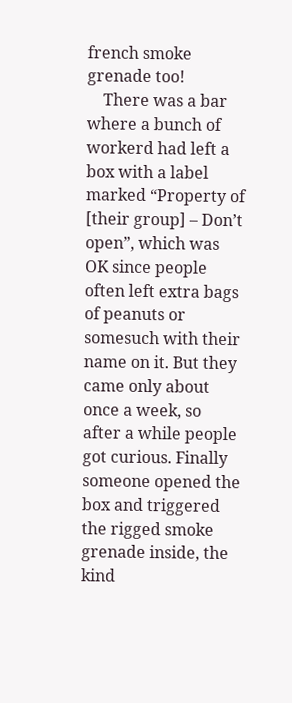french smoke grenade too!
    There was a bar where a bunch of workerd had left a box with a label marked “Property of [their group] – Don’t open”, which was OK since people often left extra bags of peanuts or somesuch with their name on it. But they came only about once a week, so after a while people got curious. Finally someone opened the box and triggered the rigged smoke grenade inside, the kind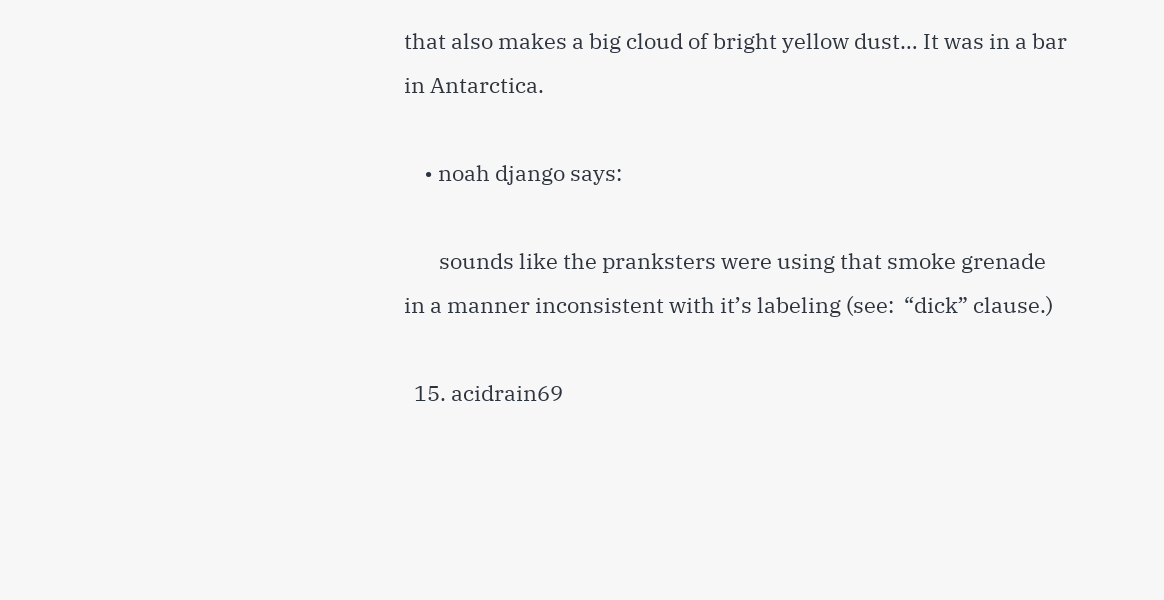that also makes a big cloud of bright yellow dust… It was in a bar in Antarctica.

    • noah django says:

       sounds like the pranksters were using that smoke grenade in a manner inconsistent with it’s labeling (see:  “dick” clause.)

  15. acidrain69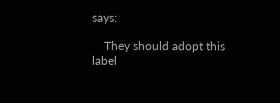says:

    They should adopt this label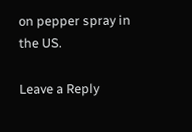on pepper spray in the US.

Leave a Reply